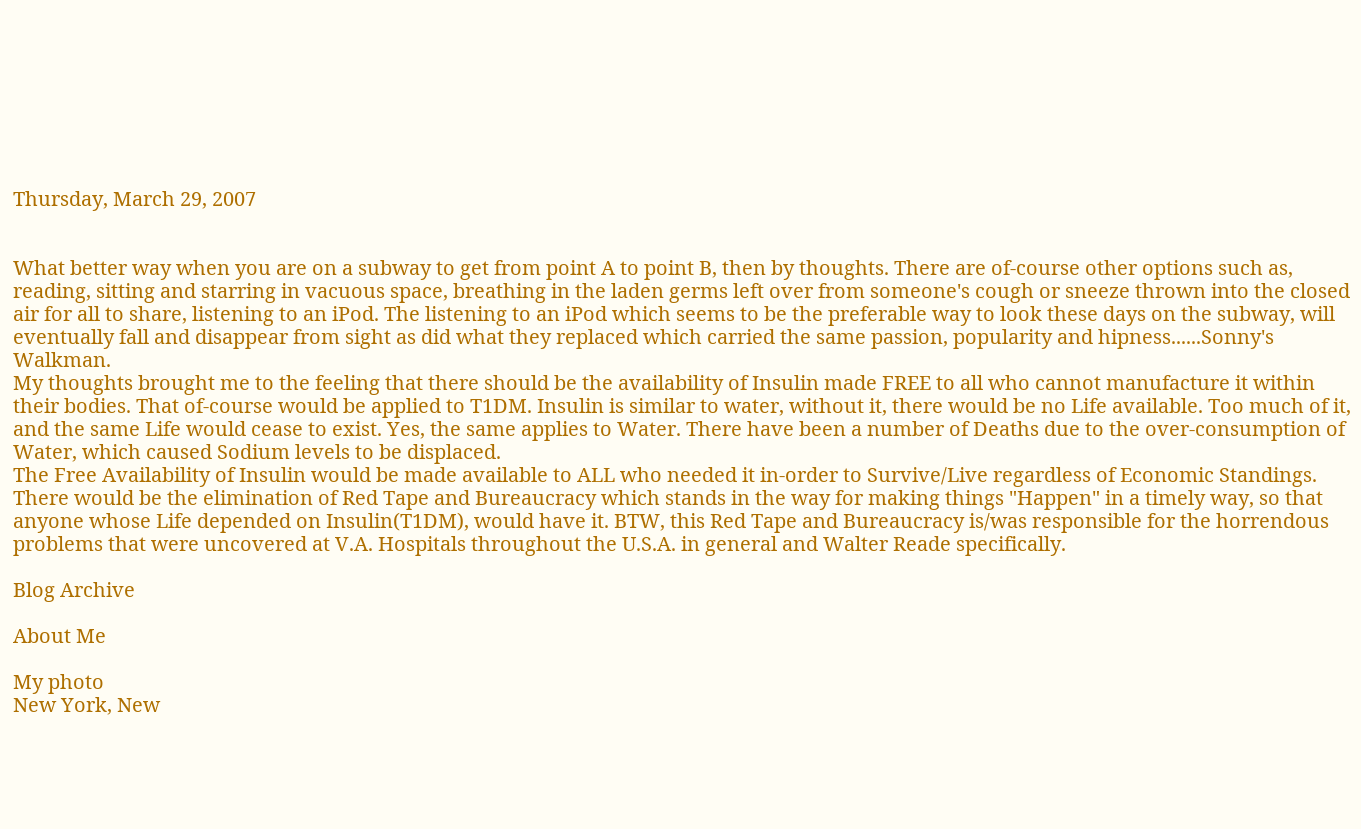Thursday, March 29, 2007


What better way when you are on a subway to get from point A to point B, then by thoughts. There are of-course other options such as, reading, sitting and starring in vacuous space, breathing in the laden germs left over from someone's cough or sneeze thrown into the closed air for all to share, listening to an iPod. The listening to an iPod which seems to be the preferable way to look these days on the subway, will eventually fall and disappear from sight as did what they replaced which carried the same passion, popularity and hipness......Sonny's Walkman.
My thoughts brought me to the feeling that there should be the availability of Insulin made FREE to all who cannot manufacture it within their bodies. That of-course would be applied to T1DM. Insulin is similar to water, without it, there would be no Life available. Too much of it, and the same Life would cease to exist. Yes, the same applies to Water. There have been a number of Deaths due to the over-consumption of Water, which caused Sodium levels to be displaced.
The Free Availability of Insulin would be made available to ALL who needed it in-order to Survive/Live regardless of Economic Standings. There would be the elimination of Red Tape and Bureaucracy which stands in the way for making things "Happen" in a timely way, so that anyone whose Life depended on Insulin(T1DM), would have it. BTW, this Red Tape and Bureaucracy is/was responsible for the horrendous problems that were uncovered at V.A. Hospitals throughout the U.S.A. in general and Walter Reade specifically.

Blog Archive

About Me

My photo
New York, New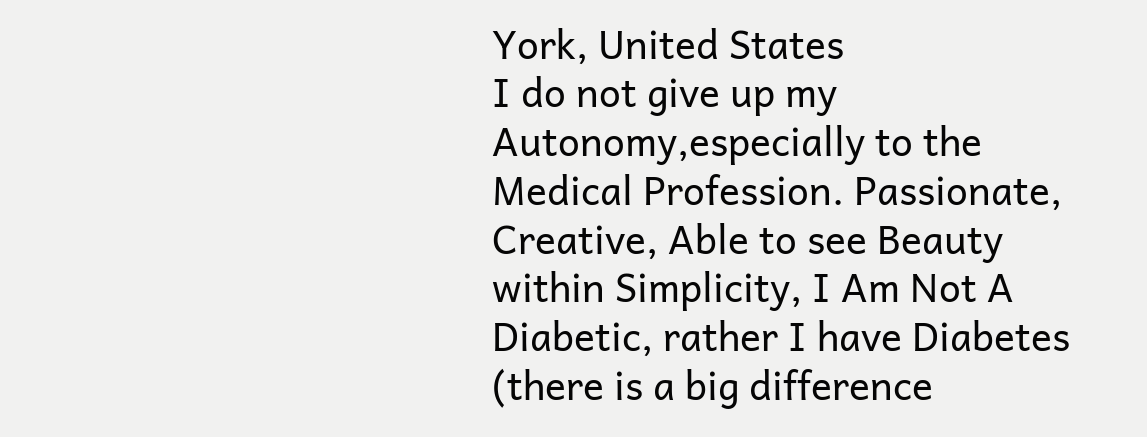York, United States
I do not give up my Autonomy,especially to the Medical Profession. Passionate, Creative, Able to see Beauty within Simplicity, I Am Not A Diabetic, rather I have Diabetes (there is a big difference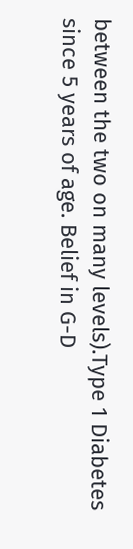between the two on many levels).Type 1 Diabetes since 5 years of age. Belief in G-D